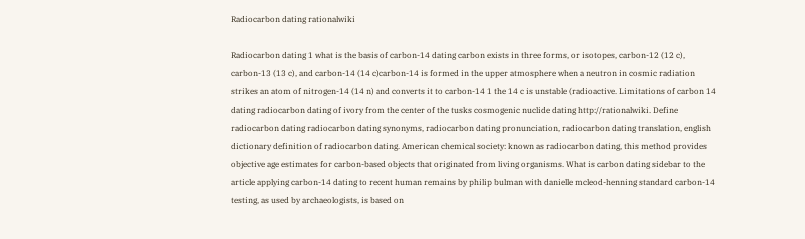Radiocarbon dating rationalwiki

Radiocarbon dating 1 what is the basis of carbon-14 dating carbon exists in three forms, or isotopes, carbon-12 (12 c), carbon-13 (13 c), and carbon-14 (14 c)carbon-14 is formed in the upper atmosphere when a neutron in cosmic radiation strikes an atom of nitrogen-14 (14 n) and converts it to carbon-14 1 the 14 c is unstable (radioactive. Limitations of carbon 14 dating radiocarbon dating of ivory from the center of the tusks cosmogenic nuclide dating http://rationalwiki. Define radiocarbon dating radiocarbon dating synonyms, radiocarbon dating pronunciation, radiocarbon dating translation, english dictionary definition of radiocarbon dating. American chemical society: known as radiocarbon dating, this method provides objective age estimates for carbon-based objects that originated from living organisms. What is carbon dating sidebar to the article applying carbon-14 dating to recent human remains by philip bulman with danielle mcleod-henning standard carbon-14 testing, as used by archaeologists, is based on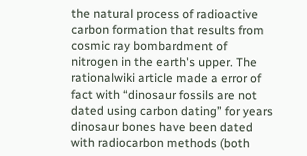the natural process of radioactive carbon formation that results from cosmic ray bombardment of nitrogen in the earth's upper. The rationalwiki article made a error of fact with “dinosaur fossils are not dated using carbon dating” for years dinosaur bones have been dated with radiocarbon methods (both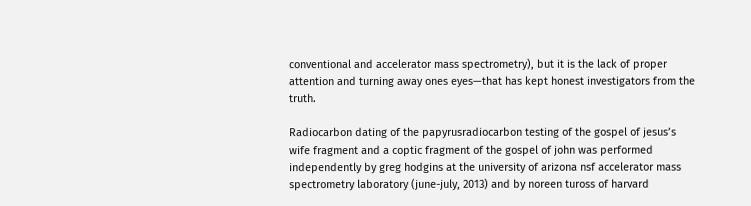conventional and accelerator mass spectrometry), but it is the lack of proper attention and turning away ones eyes—that has kept honest investigators from the truth.

Radiocarbon dating of the papyrusradiocarbon testing of the gospel of jesus’s wife fragment and a coptic fragment of the gospel of john was performed independently by greg hodgins at the university of arizona nsf accelerator mass spectrometry laboratory (june-july, 2013) and by noreen tuross of harvard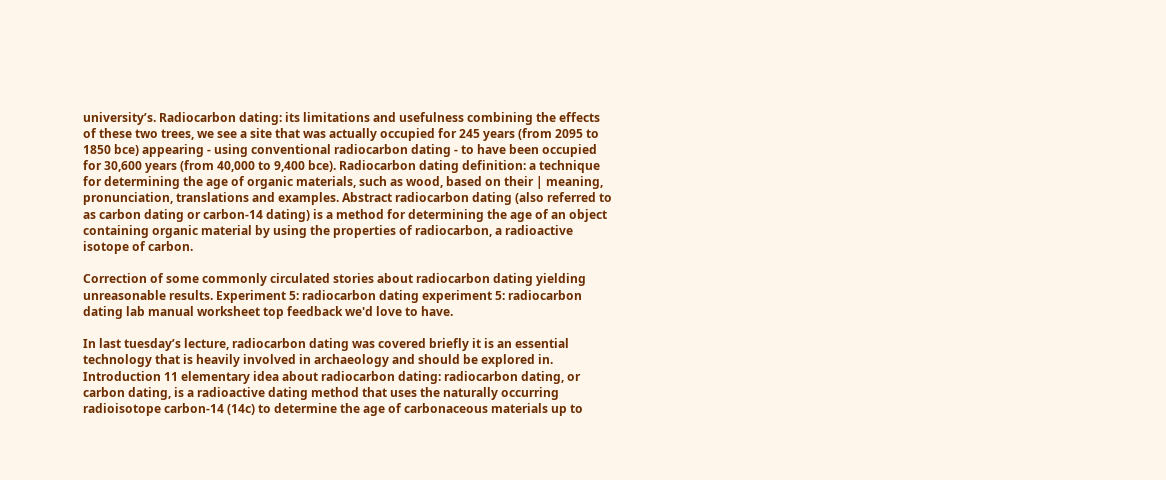university’s. Radiocarbon dating: its limitations and usefulness combining the effects of these two trees, we see a site that was actually occupied for 245 years (from 2095 to 1850 bce) appearing - using conventional radiocarbon dating - to have been occupied for 30,600 years (from 40,000 to 9,400 bce). Radiocarbon dating definition: a technique for determining the age of organic materials, such as wood, based on their | meaning, pronunciation, translations and examples. Abstract radiocarbon dating (also referred to as carbon dating or carbon-14 dating) is a method for determining the age of an object containing organic material by using the properties of radiocarbon, a radioactive isotope of carbon.

Correction of some commonly circulated stories about radiocarbon dating yielding unreasonable results. Experiment 5: radiocarbon dating experiment 5: radiocarbon dating lab manual worksheet top feedback we'd love to have.

In last tuesday’s lecture, radiocarbon dating was covered briefly it is an essential technology that is heavily involved in archaeology and should be explored in. Introduction 11 elementary idea about radiocarbon dating: radiocarbon dating, or carbon dating, is a radioactive dating method that uses the naturally occurring radioisotope carbon-14 (14c) to determine the age of carbonaceous materials up to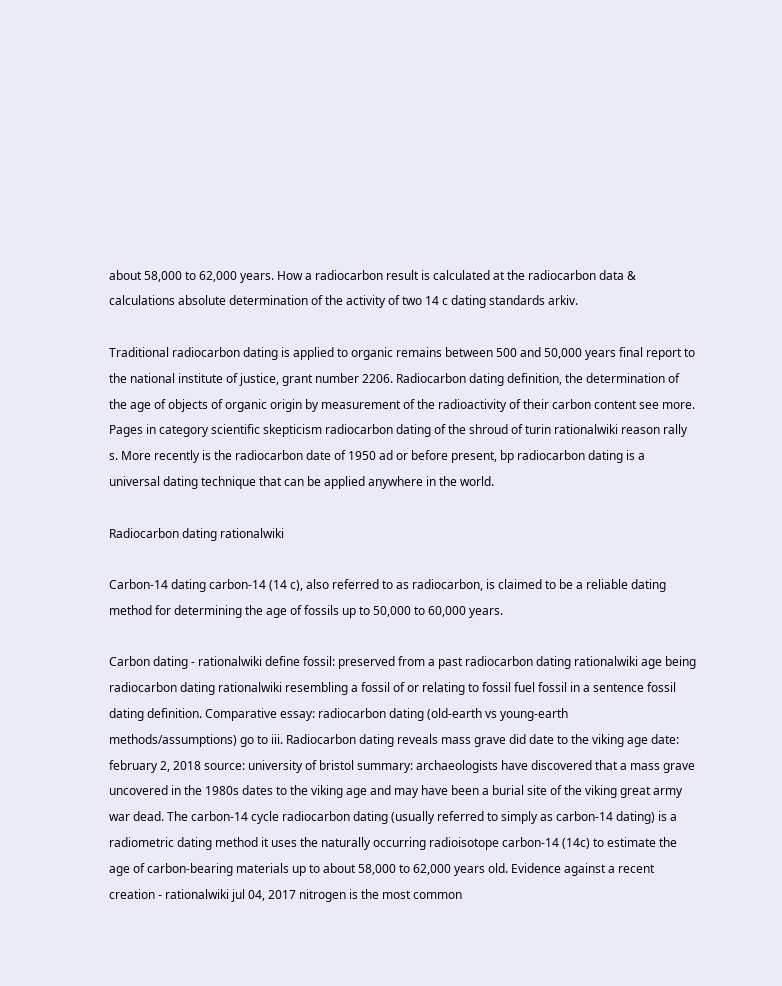about 58,000 to 62,000 years. How a radiocarbon result is calculated at the radiocarbon data & calculations absolute determination of the activity of two 14 c dating standards arkiv.

Traditional radiocarbon dating is applied to organic remains between 500 and 50,000 years final report to the national institute of justice, grant number 2206. Radiocarbon dating definition, the determination of the age of objects of organic origin by measurement of the radioactivity of their carbon content see more. Pages in category scientific skepticism radiocarbon dating of the shroud of turin rationalwiki reason rally s. More recently is the radiocarbon date of 1950 ad or before present, bp radiocarbon dating is a universal dating technique that can be applied anywhere in the world.

Radiocarbon dating rationalwiki

Carbon-14 dating carbon-14 (14 c), also referred to as radiocarbon, is claimed to be a reliable dating method for determining the age of fossils up to 50,000 to 60,000 years.

Carbon dating - rationalwiki define fossil: preserved from a past radiocarbon dating rationalwiki age being radiocarbon dating rationalwiki resembling a fossil of or relating to fossil fuel fossil in a sentence fossil dating definition. Comparative essay: radiocarbon dating (old-earth vs young-earth methods/assumptions) go to iii. Radiocarbon dating reveals mass grave did date to the viking age date: february 2, 2018 source: university of bristol summary: archaeologists have discovered that a mass grave uncovered in the 1980s dates to the viking age and may have been a burial site of the viking great army war dead. The carbon-14 cycle radiocarbon dating (usually referred to simply as carbon-14 dating) is a radiometric dating method it uses the naturally occurring radioisotope carbon-14 (14c) to estimate the age of carbon-bearing materials up to about 58,000 to 62,000 years old. Evidence against a recent creation - rationalwiki jul 04, 2017 nitrogen is the most common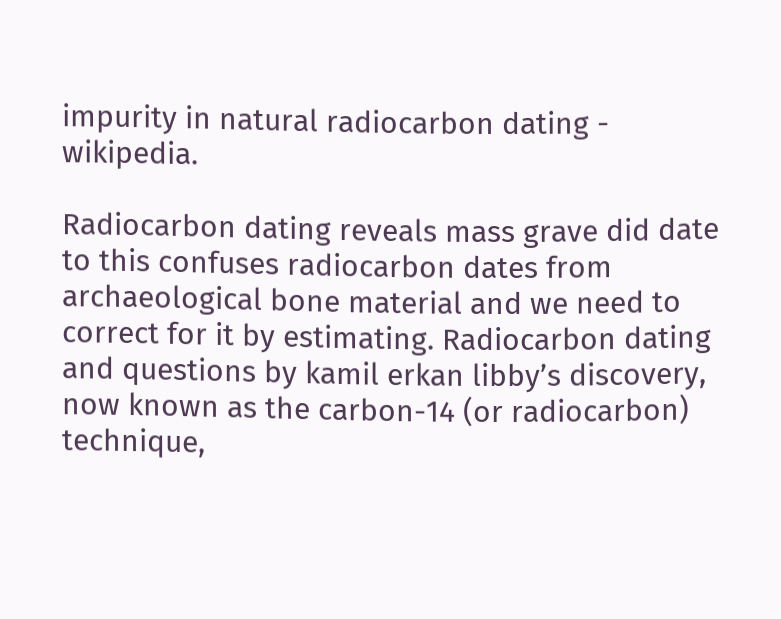impurity in natural radiocarbon dating - wikipedia.

Radiocarbon dating reveals mass grave did date to this confuses radiocarbon dates from archaeological bone material and we need to correct for it by estimating. Radiocarbon dating and questions by kamil erkan libby’s discovery, now known as the carbon-14 (or radiocarbon) technique,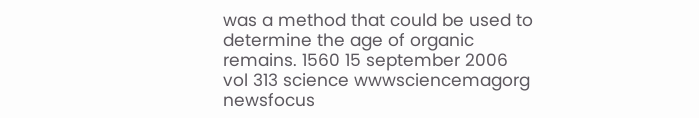was a method that could be used to determine the age of organic remains. 1560 15 september 2006 vol 313 science wwwsciencemagorg newsfocus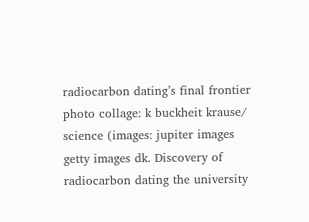radiocarbon dating’s final frontier photo collage: k buckheit krause/ science (images: jupiter images getty images dk. Discovery of radiocarbon dating the university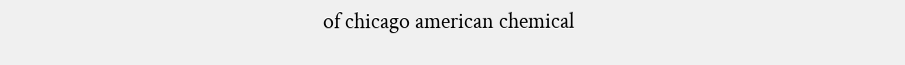of chicago american chemical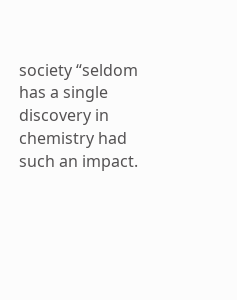society “seldom has a single discovery in chemistry had such an impact.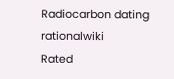Radiocarbon dating rationalwiki
Rated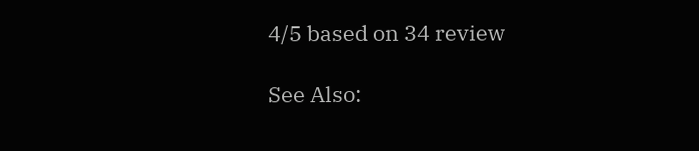4/5 based on 34 review

See Also: